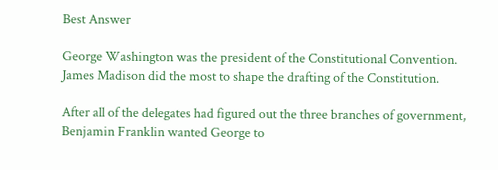Best Answer

George Washington was the president of the Constitutional Convention. James Madison did the most to shape the drafting of the Constitution.

After all of the delegates had figured out the three branches of government, Benjamin Franklin wanted George to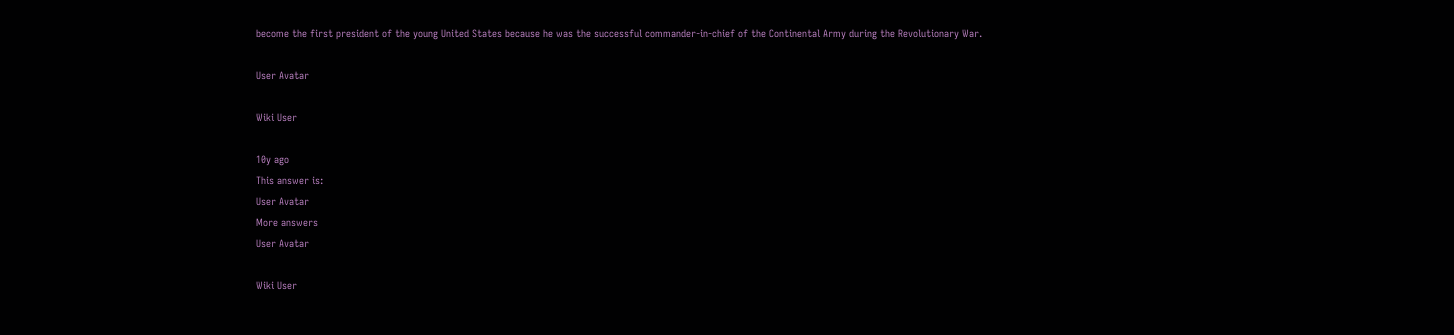become the first president of the young United States because he was the successful commander-in-chief of the Continental Army during the Revolutionary War.

User Avatar

Wiki User

10y ago
This answer is:
User Avatar
More answers
User Avatar

Wiki User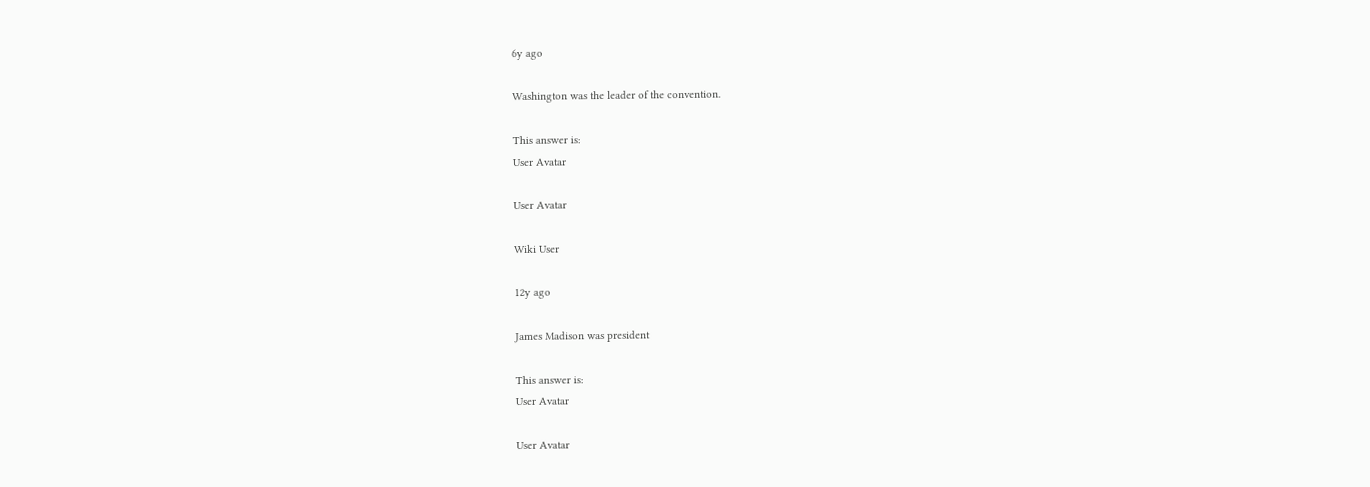6y ago

Washington was the leader of the convention.

This answer is:
User Avatar

User Avatar

Wiki User

12y ago

James Madison was president

This answer is:
User Avatar

User Avatar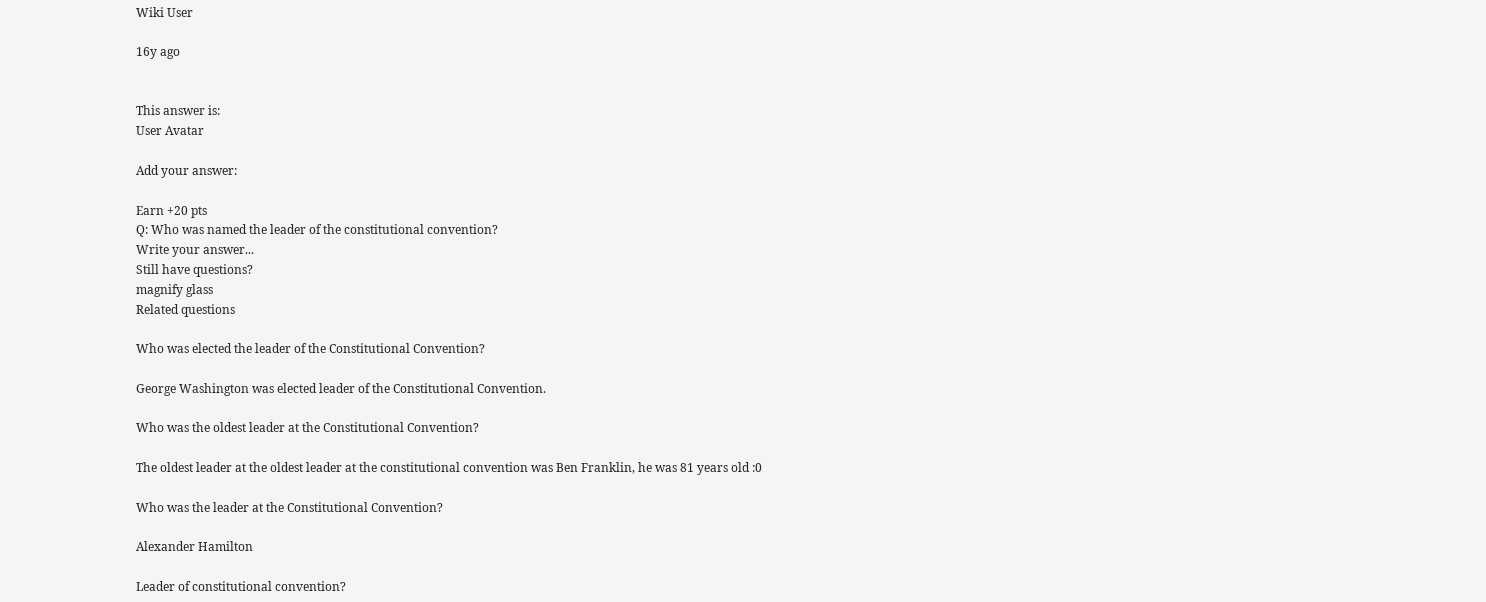Wiki User

16y ago


This answer is:
User Avatar

Add your answer:

Earn +20 pts
Q: Who was named the leader of the constitutional convention?
Write your answer...
Still have questions?
magnify glass
Related questions

Who was elected the leader of the Constitutional Convention?

George Washington was elected leader of the Constitutional Convention.

Who was the oldest leader at the Constitutional Convention?

The oldest leader at the oldest leader at the constitutional convention was Ben Franklin, he was 81 years old :0

Who was the leader at the Constitutional Convention?

Alexander Hamilton

Leader of constitutional convention?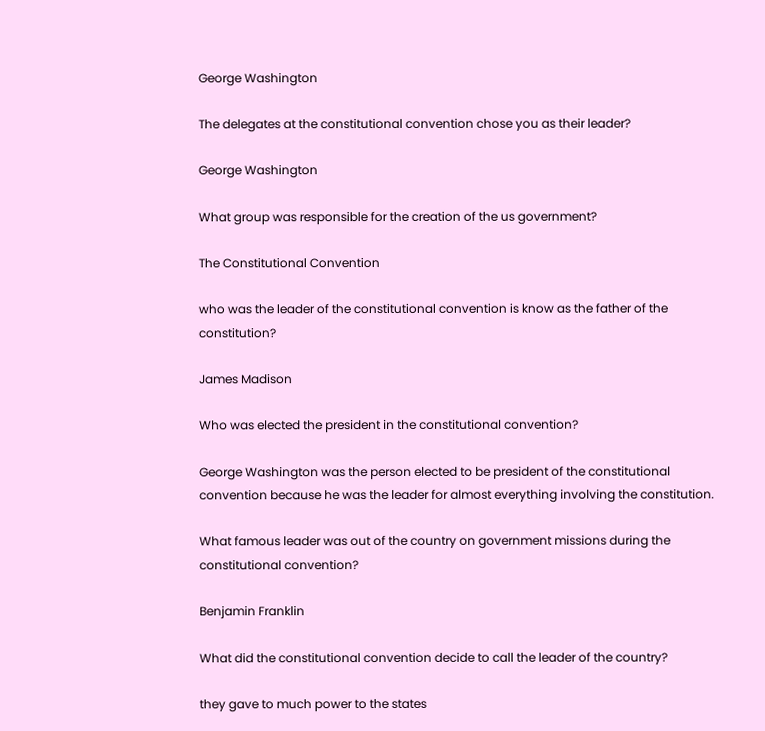George Washington

The delegates at the constitutional convention chose you as their leader?

George Washington

What group was responsible for the creation of the us government?

The Constitutional Convention

who was the leader of the constitutional convention is know as the father of the constitution?

James Madison

Who was elected the president in the constitutional convention?

George Washington was the person elected to be president of the constitutional convention because he was the leader for almost everything involving the constitution.

What famous leader was out of the country on government missions during the constitutional convention?

Benjamin Franklin

What did the constitutional convention decide to call the leader of the country?

they gave to much power to the states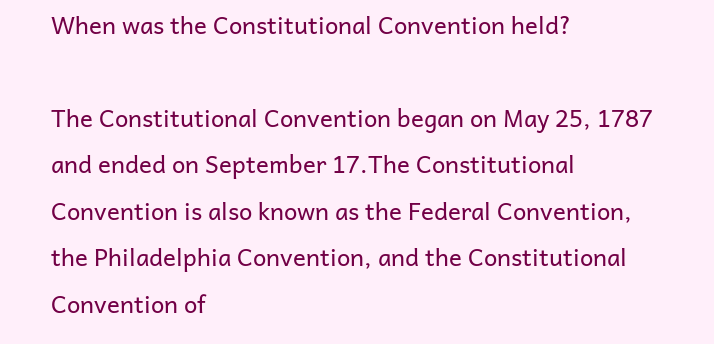When was the Constitutional Convention held?

The Constitutional Convention began on May 25, 1787 and ended on September 17.The Constitutional Convention is also known as the Federal Convention, the Philadelphia Convention, and the Constitutional Convention of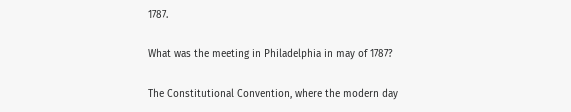1787.

What was the meeting in Philadelphia in may of 1787?

The Constitutional Convention, where the modern day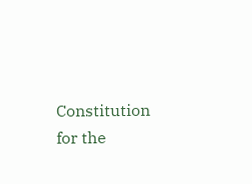Constitution for the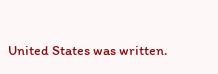United States was written.